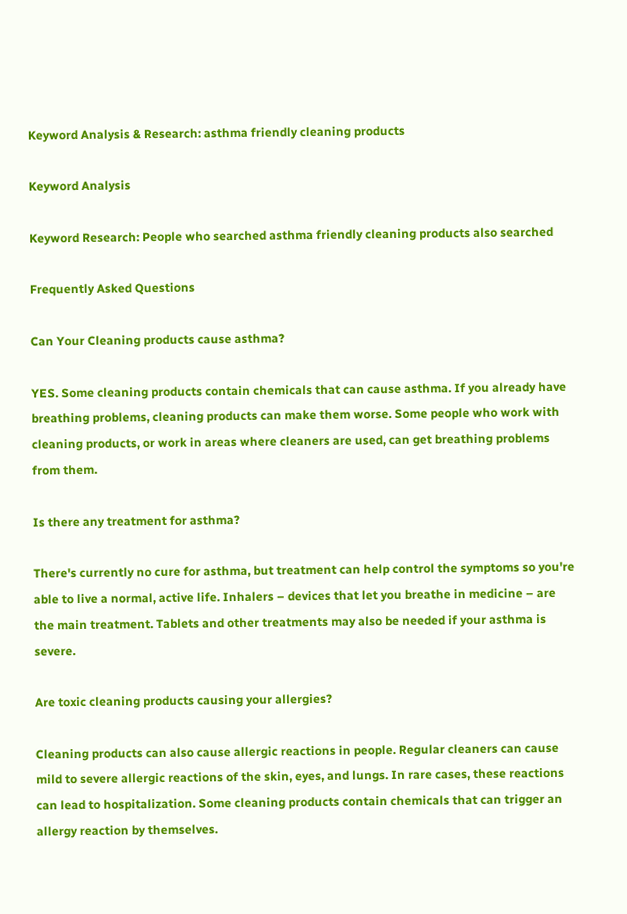Keyword Analysis & Research: asthma friendly cleaning products

Keyword Analysis

Keyword Research: People who searched asthma friendly cleaning products also searched

Frequently Asked Questions

Can Your Cleaning products cause asthma?

YES. Some cleaning products contain chemicals that can cause asthma. If you already have breathing problems, cleaning products can make them worse. Some people who work with cleaning products, or work in areas where cleaners are used, can get breathing problems from them.

Is there any treatment for asthma?

There's currently no cure for asthma, but treatment can help control the symptoms so you're able to live a normal, active life. Inhalers – devices that let you breathe in medicine – are the main treatment. Tablets and other treatments may also be needed if your asthma is severe.

Are toxic cleaning products causing your allergies?

Cleaning products can also cause allergic reactions in people. Regular cleaners can cause mild to severe allergic reactions of the skin, eyes, and lungs. In rare cases, these reactions can lead to hospitalization. Some cleaning products contain chemicals that can trigger an allergy reaction by themselves.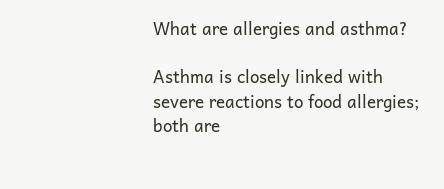What are allergies and asthma?

Asthma is closely linked with severe reactions to food allergies; both are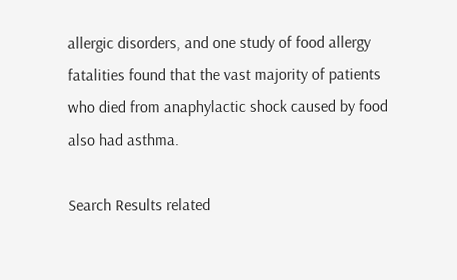allergic disorders, and one study of food allergy fatalities found that the vast majority of patients who died from anaphylactic shock caused by food also had asthma.

Search Results related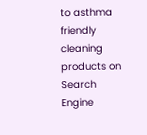to asthma friendly cleaning products on Search Engine